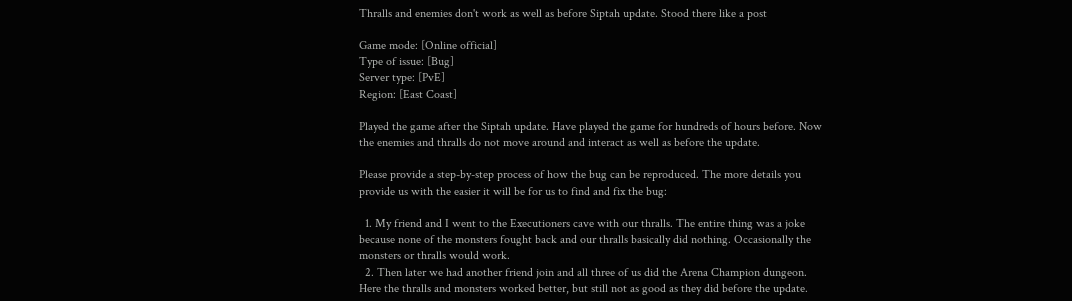Thralls and enemies don't work as well as before Siptah update. Stood there like a post

Game mode: [Online official]
Type of issue: [Bug]
Server type: [PvE]
Region: [East Coast]

Played the game after the Siptah update. Have played the game for hundreds of hours before. Now the enemies and thralls do not move around and interact as well as before the update.

Please provide a step-by-step process of how the bug can be reproduced. The more details you provide us with the easier it will be for us to find and fix the bug:

  1. My friend and I went to the Executioners cave with our thralls. The entire thing was a joke because none of the monsters fought back and our thralls basically did nothing. Occasionally the monsters or thralls would work.
  2. Then later we had another friend join and all three of us did the Arena Champion dungeon. Here the thralls and monsters worked better, but still not as good as they did before the update.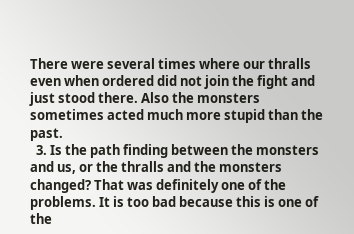There were several times where our thralls even when ordered did not join the fight and just stood there. Also the monsters sometimes acted much more stupid than the past.
  3. Is the path finding between the monsters and us, or the thralls and the monsters changed? That was definitely one of the problems. It is too bad because this is one of the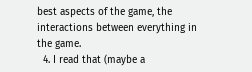best aspects of the game, the interactions between everything in the game.
  4. I read that (maybe a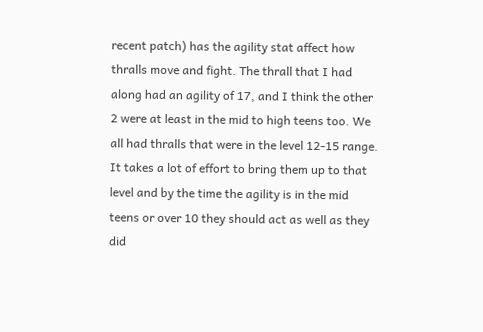recent patch) has the agility stat affect how thralls move and fight. The thrall that I had along had an agility of 17, and I think the other 2 were at least in the mid to high teens too. We all had thralls that were in the level 12-15 range. It takes a lot of effort to bring them up to that level and by the time the agility is in the mid teens or over 10 they should act as well as they did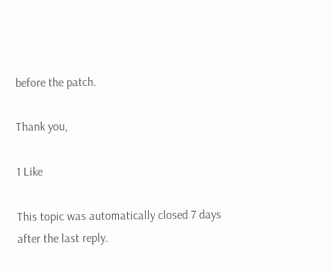before the patch.

Thank you,

1 Like

This topic was automatically closed 7 days after the last reply.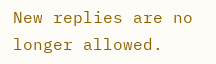New replies are no longer allowed.